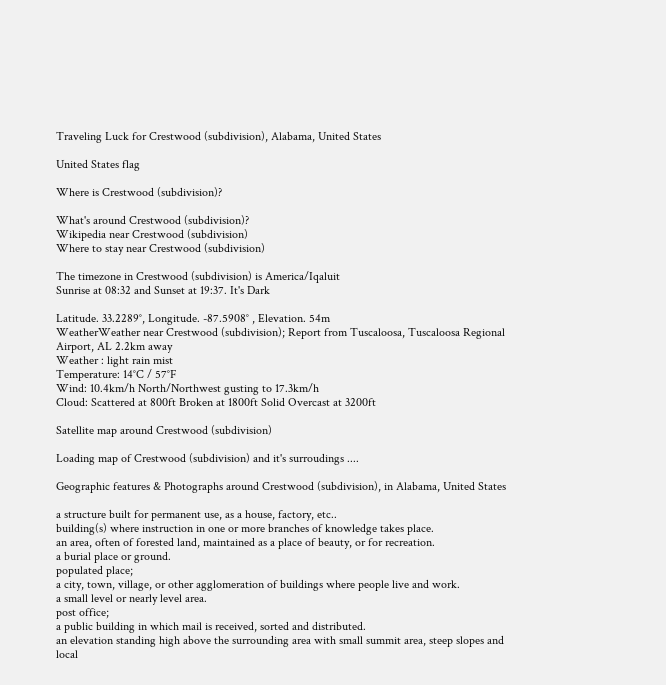Traveling Luck for Crestwood (subdivision), Alabama, United States

United States flag

Where is Crestwood (subdivision)?

What's around Crestwood (subdivision)?
Wikipedia near Crestwood (subdivision)
Where to stay near Crestwood (subdivision)

The timezone in Crestwood (subdivision) is America/Iqaluit
Sunrise at 08:32 and Sunset at 19:37. It's Dark

Latitude. 33.2289°, Longitude. -87.5908° , Elevation. 54m
WeatherWeather near Crestwood (subdivision); Report from Tuscaloosa, Tuscaloosa Regional Airport, AL 2.2km away
Weather : light rain mist
Temperature: 14°C / 57°F
Wind: 10.4km/h North/Northwest gusting to 17.3km/h
Cloud: Scattered at 800ft Broken at 1800ft Solid Overcast at 3200ft

Satellite map around Crestwood (subdivision)

Loading map of Crestwood (subdivision) and it's surroudings ....

Geographic features & Photographs around Crestwood (subdivision), in Alabama, United States

a structure built for permanent use, as a house, factory, etc..
building(s) where instruction in one or more branches of knowledge takes place.
an area, often of forested land, maintained as a place of beauty, or for recreation.
a burial place or ground.
populated place;
a city, town, village, or other agglomeration of buildings where people live and work.
a small level or nearly level area.
post office;
a public building in which mail is received, sorted and distributed.
an elevation standing high above the surrounding area with small summit area, steep slopes and local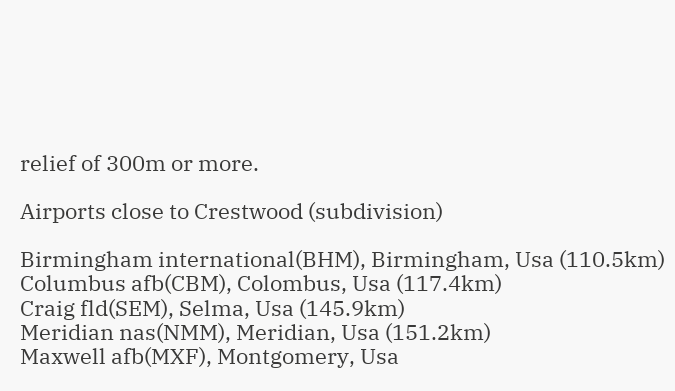relief of 300m or more.

Airports close to Crestwood (subdivision)

Birmingham international(BHM), Birmingham, Usa (110.5km)
Columbus afb(CBM), Colombus, Usa (117.4km)
Craig fld(SEM), Selma, Usa (145.9km)
Meridian nas(NMM), Meridian, Usa (151.2km)
Maxwell afb(MXF), Montgomery, Usa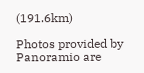(191.6km)

Photos provided by Panoramio are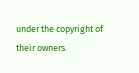under the copyright of their owners.